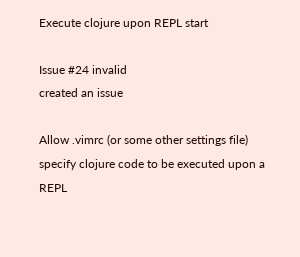Execute clojure upon REPL start

Issue #24 invalid
created an issue

Allow .vimrc (or some other settings file) specify clojure code to be executed upon a REPL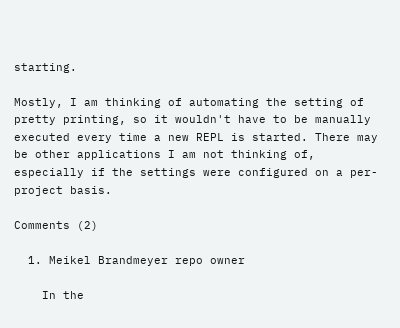starting.

Mostly, I am thinking of automating the setting of pretty printing, so it wouldn't have to be manually executed every time a new REPL is started. There may be other applications I am not thinking of, especially if the settings were configured on a per-project basis.

Comments (2)

  1. Meikel Brandmeyer repo owner

    In the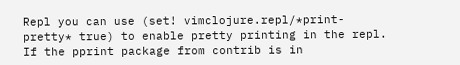Repl you can use (set! vimclojure.repl/*print-pretty* true) to enable pretty printing in the repl. If the pprint package from contrib is in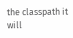the classpath it will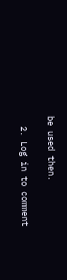be used then.

  2. Log in to comment